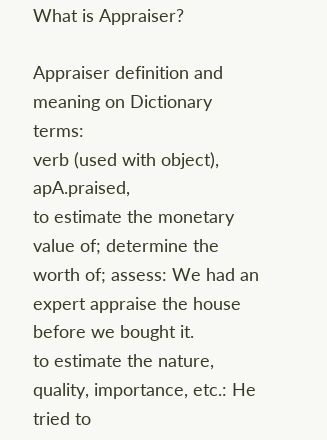What is Appraiser?

Appraiser definition and meaning on Dictionary terms:
verb (used with object), apA.praised,
to estimate the monetary value of; determine the worth of; assess: We had an expert appraise the house before we bought it.
to estimate the nature, quality, importance, etc.: He tried to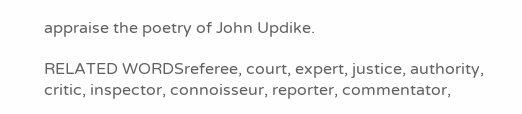appraise the poetry of John Updike.

RELATED WORDSreferee, court, expert, justice, authority, critic, inspector, connoisseur, reporter, commentator,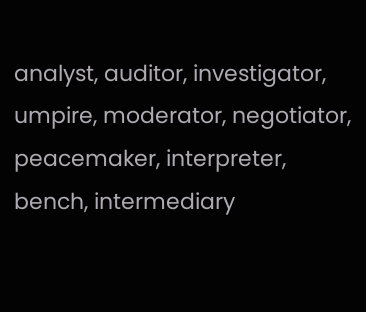analyst, auditor, investigator, umpire, moderator, negotiator, peacemaker, interpreter, bench, intermediary